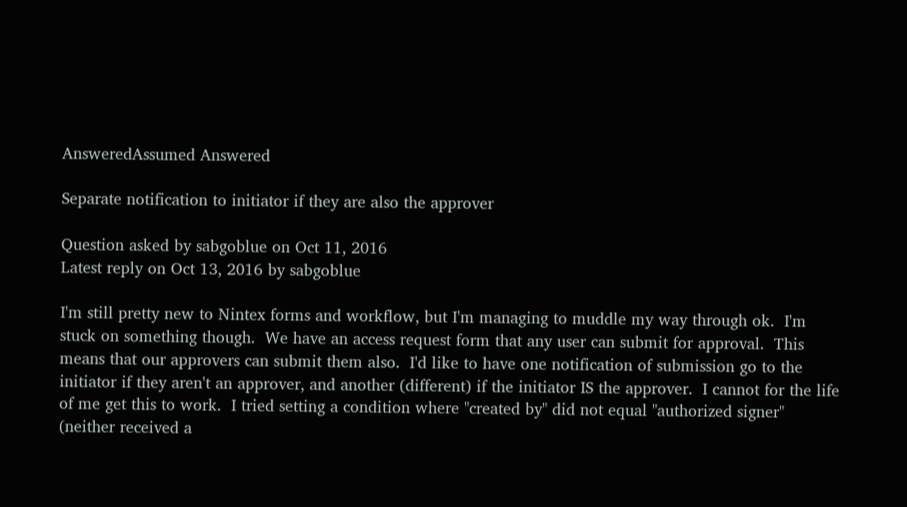AnsweredAssumed Answered

Separate notification to initiator if they are also the approver

Question asked by sabgoblue on Oct 11, 2016
Latest reply on Oct 13, 2016 by sabgoblue

I'm still pretty new to Nintex forms and workflow, but I'm managing to muddle my way through ok.  I'm stuck on something though.  We have an access request form that any user can submit for approval.  This means that our approvers can submit them also.  I'd like to have one notification of submission go to the initiator if they aren't an approver, and another (different) if the initiator IS the approver.  I cannot for the life of me get this to work.  I tried setting a condition where "created by" did not equal "authorized signer" (neither received a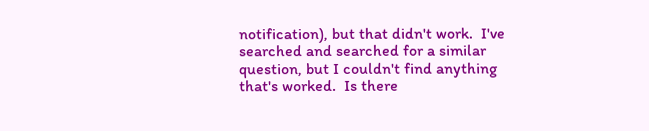notification), but that didn't work.  I've searched and searched for a similar question, but I couldn't find anything that's worked.  Is there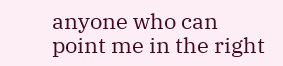anyone who can point me in the right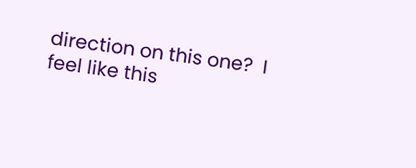direction on this one?  I feel like this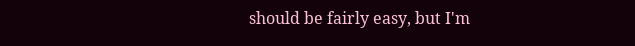should be fairly easy, but I'm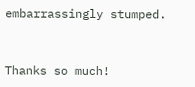embarrassingly stumped.


Thanks so much!